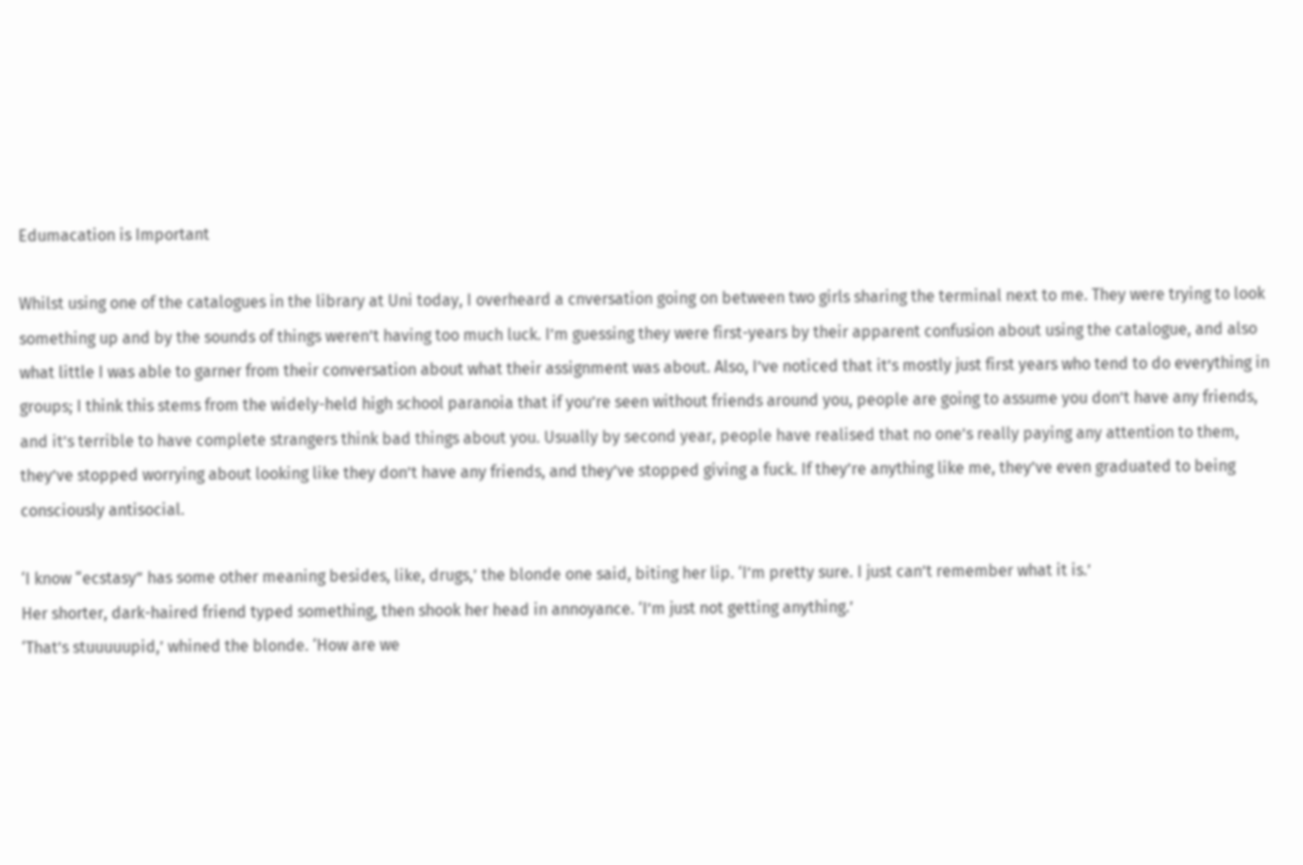Edumacation is Important

Whilst using one of the catalogues in the library at Uni today, I overheard a cnversation going on between two girls sharing the terminal next to me. They were trying to look something up and by the sounds of things weren’t having too much luck. I’m guessing they were first-years by their apparent confusion about using the catalogue, and also what little I was able to garner from their conversation about what their assignment was about. Also, I’ve noticed that it’s mostly just first years who tend to do everything in groups; I think this stems from the widely-held high school paranoia that if you’re seen without friends around you, people are going to assume you don’t have any friends, and it’s terrible to have complete strangers think bad things about you. Usually by second year, people have realised that no one’s really paying any attention to them, they’ve stopped worrying about looking like they don’t have any friends, and they’ve stopped giving a fuck. If they’re anything like me, they’ve even graduated to being consciously antisocial.

‘I know “ecstasy” has some other meaning besides, like, drugs,’ the blonde one said, biting her lip. ‘I’m pretty sure. I just can’t remember what it is.’
Her shorter, dark-haired friend typed something, then shook her head in annoyance. ‘I’m just not getting anything.’
‘That’s stuuuuupid,’ whined the blonde. ‘How are we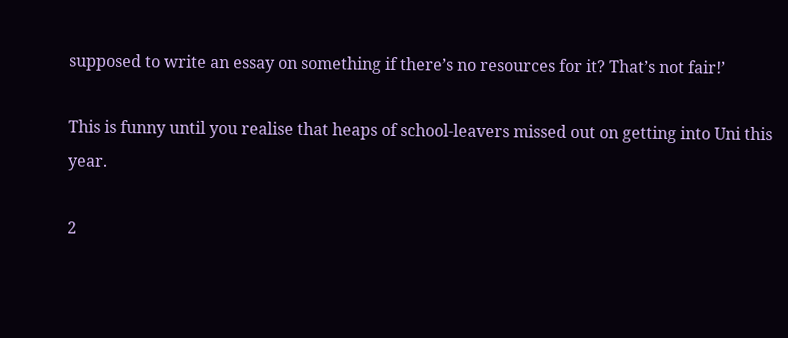supposed to write an essay on something if there’s no resources for it? That’s not fair!’

This is funny until you realise that heaps of school-leavers missed out on getting into Uni this year.

2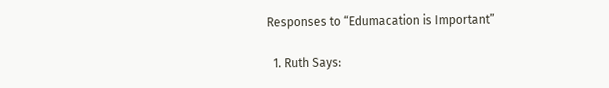Responses to “Edumacation is Important”

  1. Ruth Says: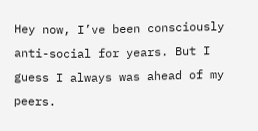Hey now, I’ve been consciously anti-social for years. But I guess I always was ahead of my peers.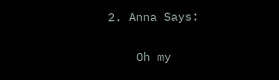2. Anna Says:

    Oh my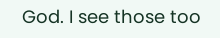God. I see those too